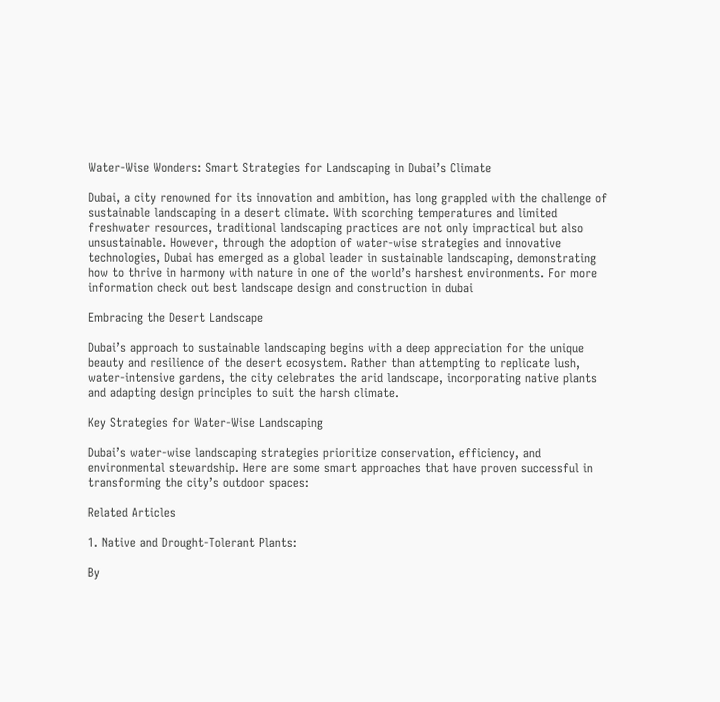Water-Wise Wonders: Smart Strategies for Landscaping in Dubai’s Climate

Dubai, a city renowned for its innovation and ambition, has long grappled with the challenge of sustainable landscaping in a desert climate. With scorching temperatures and limited freshwater resources, traditional landscaping practices are not only impractical but also unsustainable. However, through the adoption of water-wise strategies and innovative technologies, Dubai has emerged as a global leader in sustainable landscaping, demonstrating how to thrive in harmony with nature in one of the world’s harshest environments. For more information check out best landscape design and construction in dubai

Embracing the Desert Landscape

Dubai’s approach to sustainable landscaping begins with a deep appreciation for the unique beauty and resilience of the desert ecosystem. Rather than attempting to replicate lush, water-intensive gardens, the city celebrates the arid landscape, incorporating native plants and adapting design principles to suit the harsh climate.

Key Strategies for Water-Wise Landscaping

Dubai’s water-wise landscaping strategies prioritize conservation, efficiency, and environmental stewardship. Here are some smart approaches that have proven successful in transforming the city’s outdoor spaces:

Related Articles

1. Native and Drought-Tolerant Plants:

By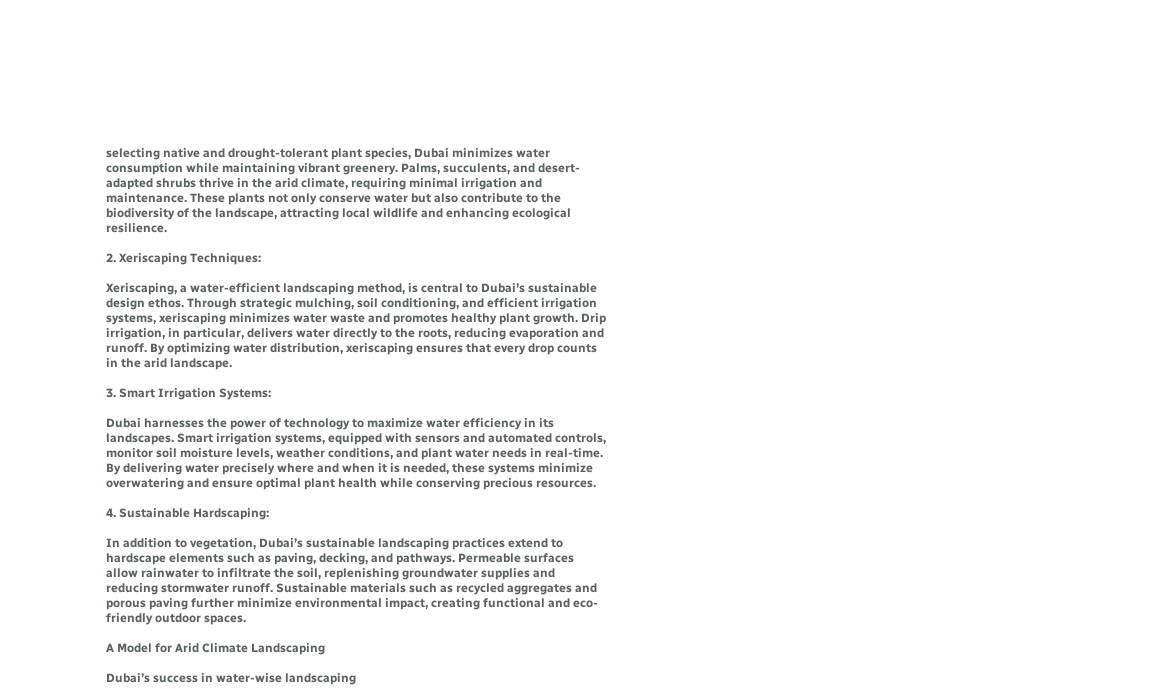selecting native and drought-tolerant plant species, Dubai minimizes water consumption while maintaining vibrant greenery. Palms, succulents, and desert-adapted shrubs thrive in the arid climate, requiring minimal irrigation and maintenance. These plants not only conserve water but also contribute to the biodiversity of the landscape, attracting local wildlife and enhancing ecological resilience.

2. Xeriscaping Techniques:

Xeriscaping, a water-efficient landscaping method, is central to Dubai’s sustainable design ethos. Through strategic mulching, soil conditioning, and efficient irrigation systems, xeriscaping minimizes water waste and promotes healthy plant growth. Drip irrigation, in particular, delivers water directly to the roots, reducing evaporation and runoff. By optimizing water distribution, xeriscaping ensures that every drop counts in the arid landscape.

3. Smart Irrigation Systems:

Dubai harnesses the power of technology to maximize water efficiency in its landscapes. Smart irrigation systems, equipped with sensors and automated controls, monitor soil moisture levels, weather conditions, and plant water needs in real-time. By delivering water precisely where and when it is needed, these systems minimize overwatering and ensure optimal plant health while conserving precious resources.

4. Sustainable Hardscaping:

In addition to vegetation, Dubai’s sustainable landscaping practices extend to hardscape elements such as paving, decking, and pathways. Permeable surfaces allow rainwater to infiltrate the soil, replenishing groundwater supplies and reducing stormwater runoff. Sustainable materials such as recycled aggregates and porous paving further minimize environmental impact, creating functional and eco-friendly outdoor spaces.

A Model for Arid Climate Landscaping

Dubai’s success in water-wise landscaping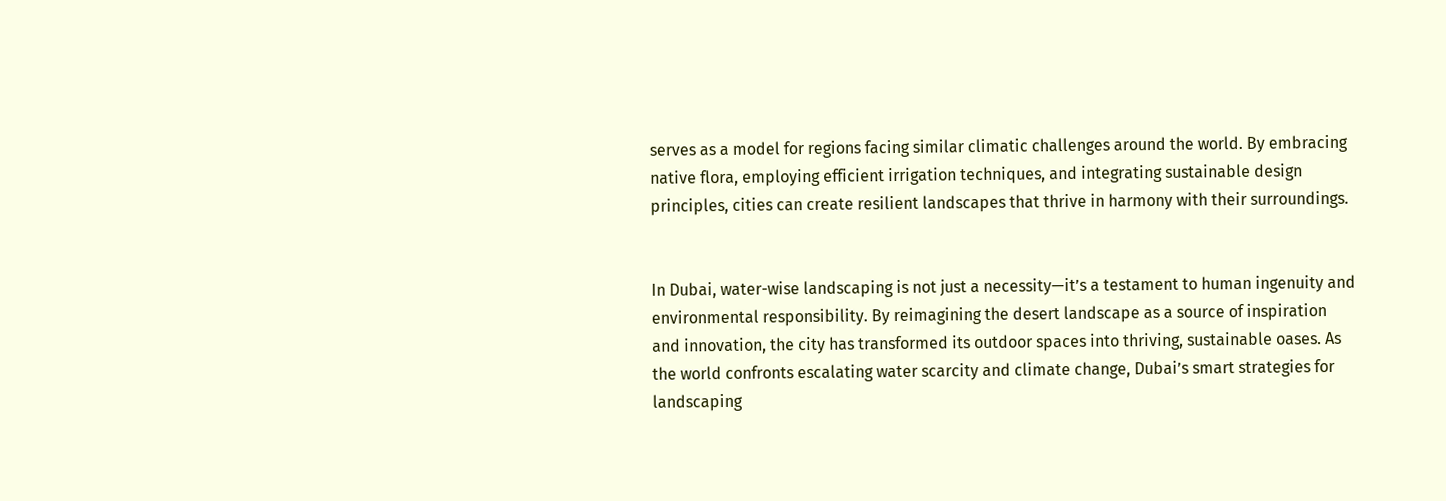serves as a model for regions facing similar climatic challenges around the world. By embracing native flora, employing efficient irrigation techniques, and integrating sustainable design principles, cities can create resilient landscapes that thrive in harmony with their surroundings.


In Dubai, water-wise landscaping is not just a necessity—it’s a testament to human ingenuity and environmental responsibility. By reimagining the desert landscape as a source of inspiration and innovation, the city has transformed its outdoor spaces into thriving, sustainable oases. As the world confronts escalating water scarcity and climate change, Dubai’s smart strategies for landscaping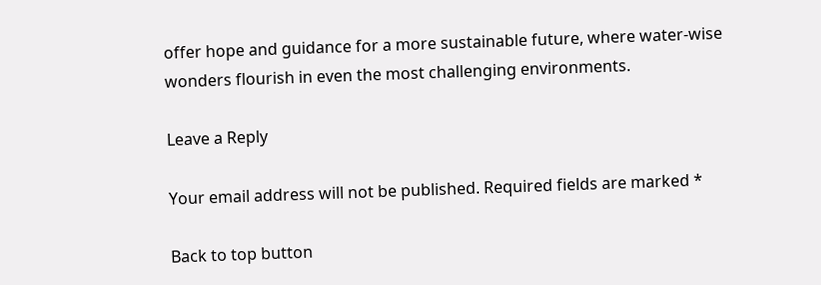offer hope and guidance for a more sustainable future, where water-wise wonders flourish in even the most challenging environments.

Leave a Reply

Your email address will not be published. Required fields are marked *

Back to top button